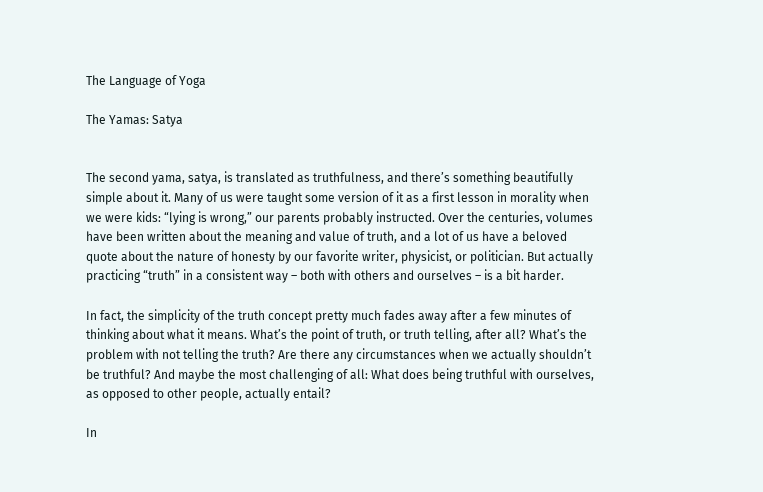The Language of Yoga

The Yamas: Satya


The second yama, satya, is translated as truthfulness, and there’s something beautifully simple about it. Many of us were taught some version of it as a first lesson in morality when we were kids: “lying is wrong,” our parents probably instructed. Over the centuries, volumes have been written about the meaning and value of truth, and a lot of us have a beloved quote about the nature of honesty by our favorite writer, physicist, or politician. But actually practicing “truth” in a consistent way – both with others and ourselves – is a bit harder.

In fact, the simplicity of the truth concept pretty much fades away after a few minutes of thinking about what it means. What’s the point of truth, or truth telling, after all? What’s the problem with not telling the truth? Are there any circumstances when we actually shouldn’t be truthful? And maybe the most challenging of all: What does being truthful with ourselves, as opposed to other people, actually entail?

In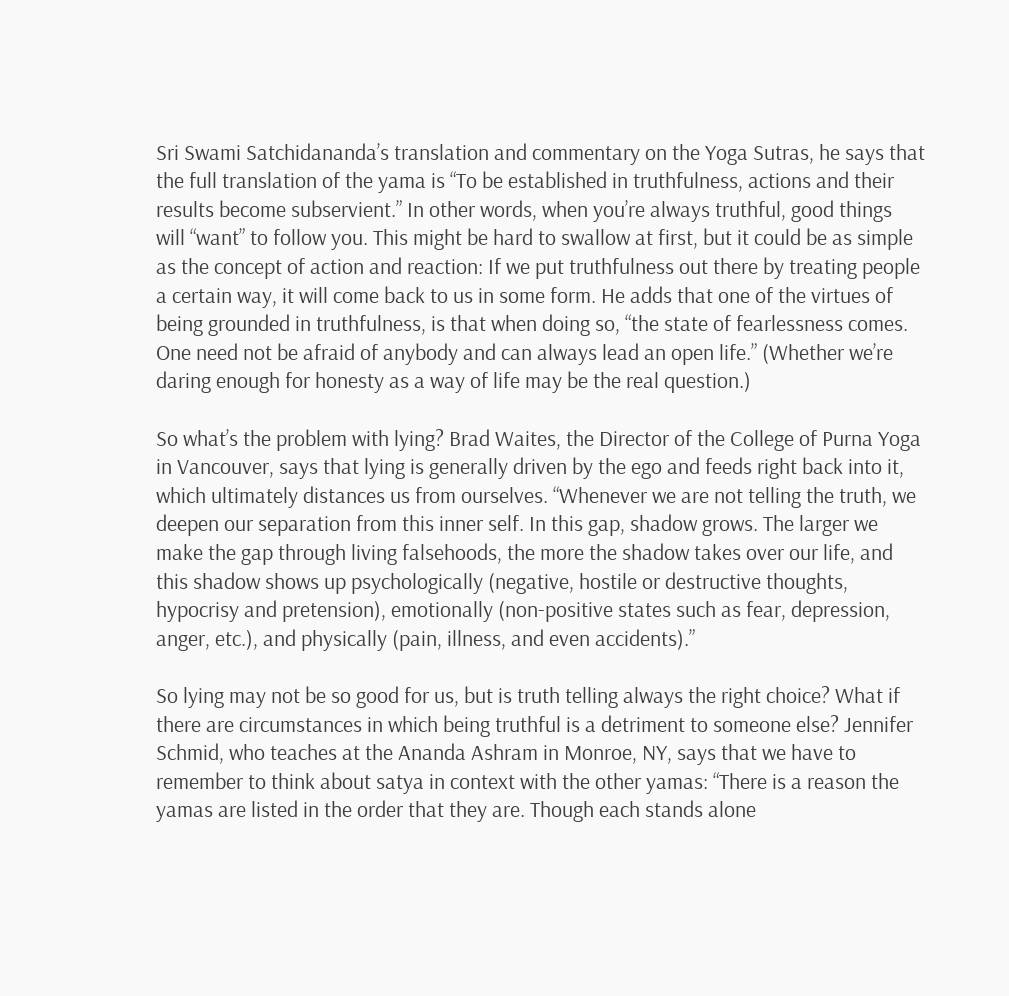Sri Swami Satchidananda’s translation and commentary on the Yoga Sutras, he says that the full translation of the yama is “To be established in truthfulness, actions and their results become subservient.” In other words, when you’re always truthful, good things will “want” to follow you. This might be hard to swallow at first, but it could be as simple as the concept of action and reaction: If we put truthfulness out there by treating people a certain way, it will come back to us in some form. He adds that one of the virtues of being grounded in truthfulness, is that when doing so, “the state of fearlessness comes. One need not be afraid of anybody and can always lead an open life.” (Whether we’re daring enough for honesty as a way of life may be the real question.)

So what’s the problem with lying? Brad Waites, the Director of the College of Purna Yoga in Vancouver, says that lying is generally driven by the ego and feeds right back into it, which ultimately distances us from ourselves. “Whenever we are not telling the truth, we deepen our separation from this inner self. In this gap, shadow grows. The larger we make the gap through living falsehoods, the more the shadow takes over our life, and this shadow shows up psychologically (negative, hostile or destructive thoughts, hypocrisy and pretension), emotionally (non-positive states such as fear, depression, anger, etc.), and physically (pain, illness, and even accidents).”

So lying may not be so good for us, but is truth telling always the right choice? What if there are circumstances in which being truthful is a detriment to someone else? Jennifer Schmid, who teaches at the Ananda Ashram in Monroe, NY, says that we have to remember to think about satya in context with the other yamas: “There is a reason the yamas are listed in the order that they are. Though each stands alone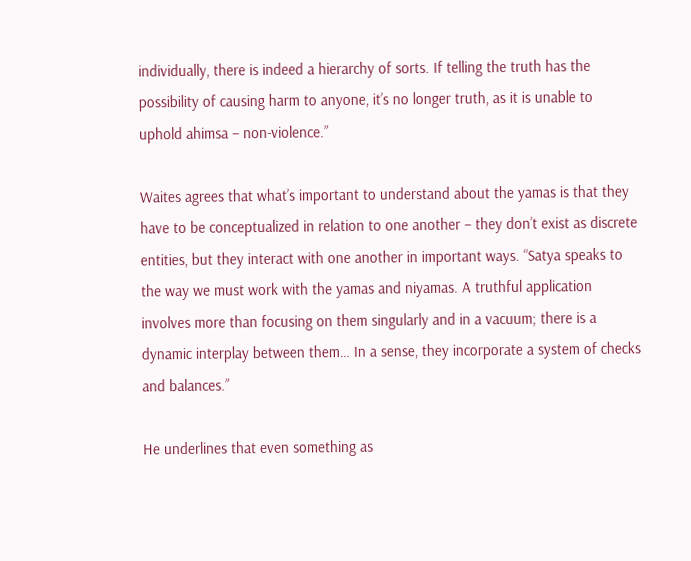individually, there is indeed a hierarchy of sorts. If telling the truth has the possibility of causing harm to anyone, it’s no longer truth, as it is unable to uphold ahimsa – non-violence.”

Waites agrees that what’s important to understand about the yamas is that they have to be conceptualized in relation to one another – they don’t exist as discrete entities, but they interact with one another in important ways. “Satya speaks to the way we must work with the yamas and niyamas. A truthful application involves more than focusing on them singularly and in a vacuum; there is a dynamic interplay between them… In a sense, they incorporate a system of checks and balances.”

He underlines that even something as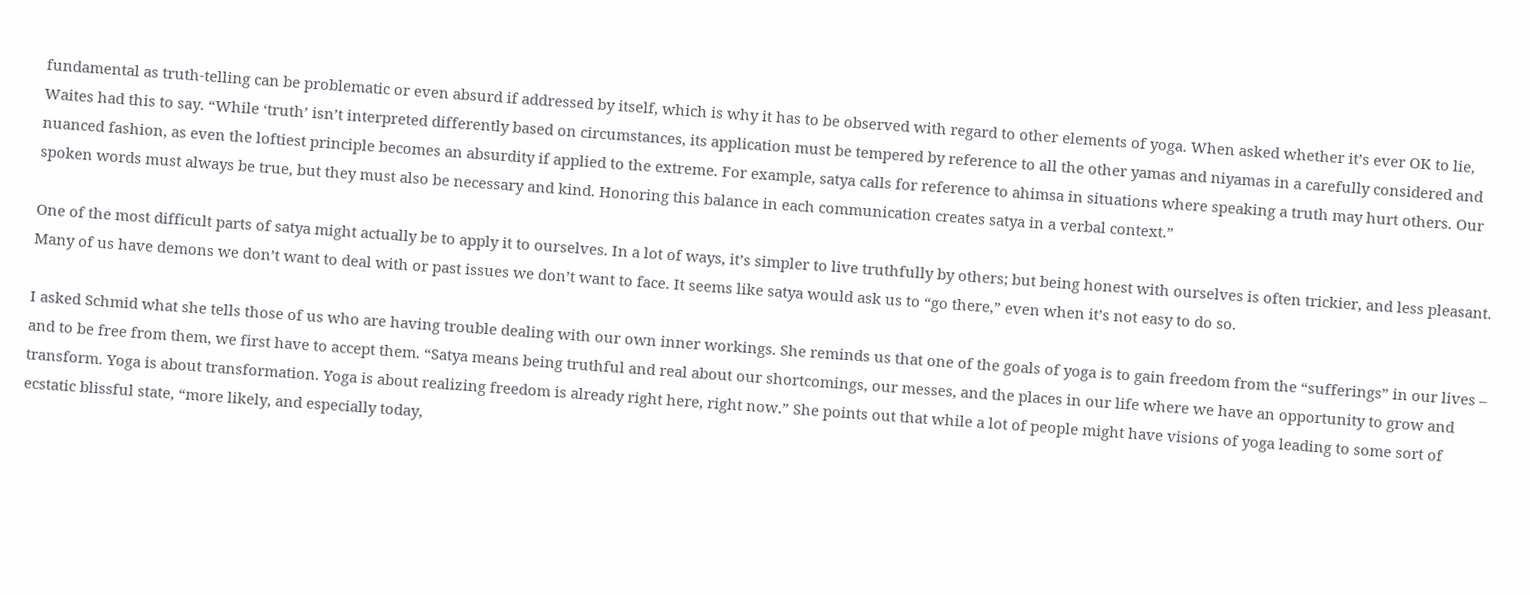fundamental as truth-telling can be problematic or even absurd if addressed by itself, which is why it has to be observed with regard to other elements of yoga. When asked whether it’s ever OK to lie, Waites had this to say. “While ‘truth’ isn’t interpreted differently based on circumstances, its application must be tempered by reference to all the other yamas and niyamas in a carefully considered and nuanced fashion, as even the loftiest principle becomes an absurdity if applied to the extreme. For example, satya calls for reference to ahimsa in situations where speaking a truth may hurt others. Our spoken words must always be true, but they must also be necessary and kind. Honoring this balance in each communication creates satya in a verbal context.”

One of the most difficult parts of satya might actually be to apply it to ourselves. In a lot of ways, it’s simpler to live truthfully by others; but being honest with ourselves is often trickier, and less pleasant. Many of us have demons we don’t want to deal with or past issues we don’t want to face. It seems like satya would ask us to “go there,” even when it’s not easy to do so.

I asked Schmid what she tells those of us who are having trouble dealing with our own inner workings. She reminds us that one of the goals of yoga is to gain freedom from the “sufferings” in our lives – and to be free from them, we first have to accept them. “Satya means being truthful and real about our shortcomings, our messes, and the places in our life where we have an opportunity to grow and transform. Yoga is about transformation. Yoga is about realizing freedom is already right here, right now.” She points out that while a lot of people might have visions of yoga leading to some sort of ecstatic blissful state, “more likely, and especially today,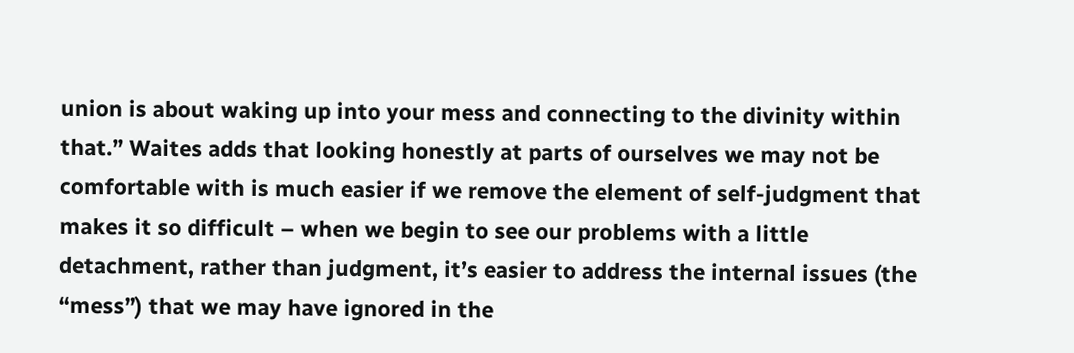union is about waking up into your mess and connecting to the divinity within that.” Waites adds that looking honestly at parts of ourselves we may not be comfortable with is much easier if we remove the element of self-judgment that makes it so difficult – when we begin to see our problems with a little detachment, rather than judgment, it’s easier to address the internal issues (the “mess”) that we may have ignored in the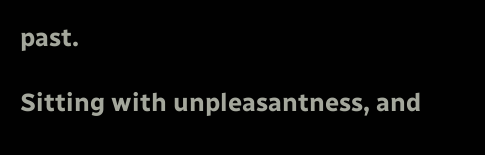past.

Sitting with unpleasantness, and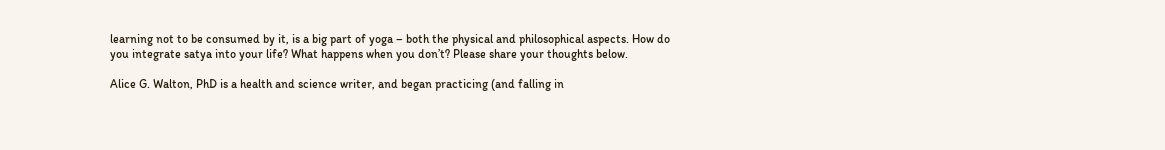learning not to be consumed by it, is a big part of yoga – both the physical and philosophical aspects. How do you integrate satya into your life? What happens when you don’t? Please share your thoughts below.

Alice G. Walton, PhD is a health and science writer, and began practicing (and falling in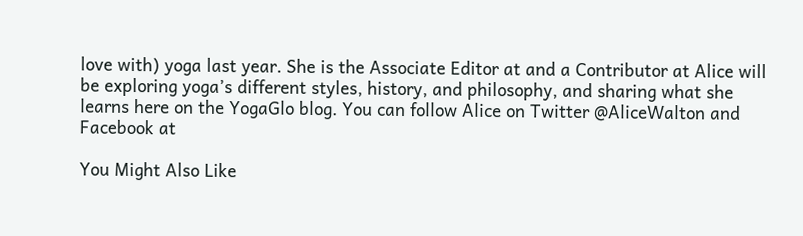love with) yoga last year. She is the Associate Editor at and a Contributor at Alice will be exploring yoga’s different styles, history, and philosophy, and sharing what she learns here on the YogaGlo blog. You can follow Alice on Twitter @AliceWalton and Facebook at

You Might Also Like